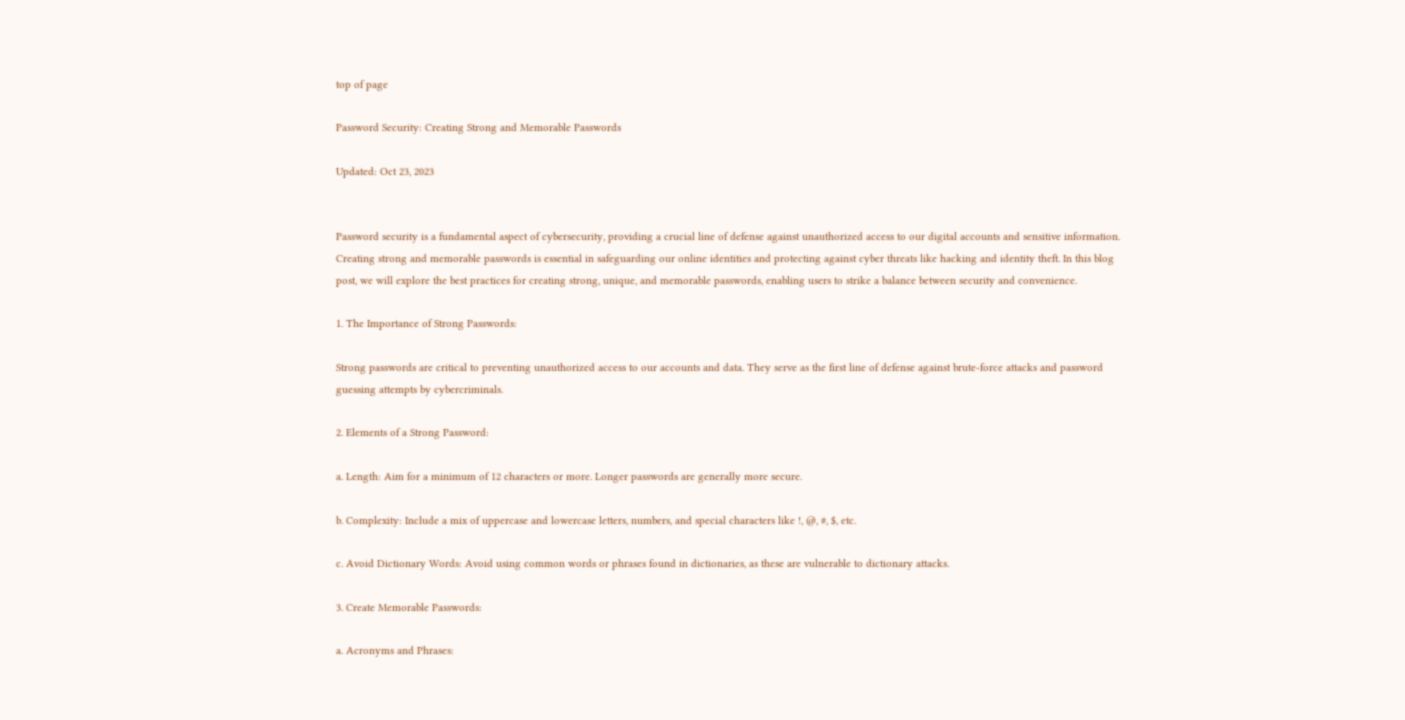top of page

Password Security: Creating Strong and Memorable Passwords

Updated: Oct 23, 2023


Password security is a fundamental aspect of cybersecurity, providing a crucial line of defense against unauthorized access to our digital accounts and sensitive information. Creating strong and memorable passwords is essential in safeguarding our online identities and protecting against cyber threats like hacking and identity theft. In this blog post, we will explore the best practices for creating strong, unique, and memorable passwords, enabling users to strike a balance between security and convenience.

1. The Importance of Strong Passwords:

Strong passwords are critical to preventing unauthorized access to our accounts and data. They serve as the first line of defense against brute-force attacks and password guessing attempts by cybercriminals.

2. Elements of a Strong Password:

a. Length: Aim for a minimum of 12 characters or more. Longer passwords are generally more secure.

b. Complexity: Include a mix of uppercase and lowercase letters, numbers, and special characters like !, @, #, $, etc.

c. Avoid Dictionary Words: Avoid using common words or phrases found in dictionaries, as these are vulnerable to dictionary attacks.

3. Create Memorable Passwords:

a. Acronyms and Phrases: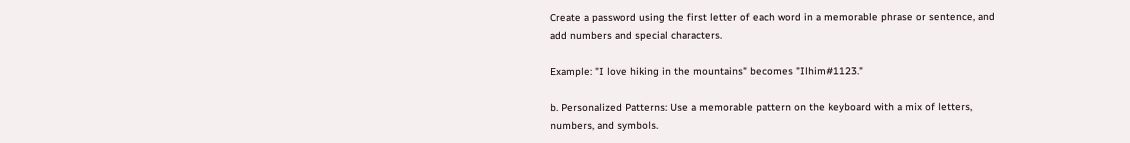Create a password using the first letter of each word in a memorable phrase or sentence, and add numbers and special characters.

Example: "I love hiking in the mountains" becomes "Ilhim#1123."

b. Personalized Patterns: Use a memorable pattern on the keyboard with a mix of letters, numbers, and symbols.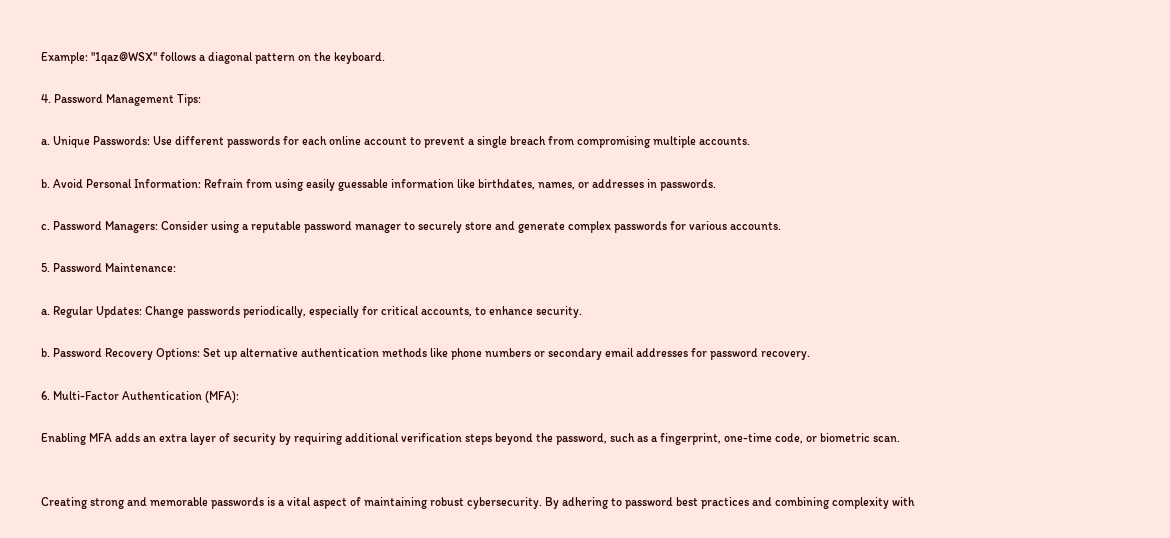Example: "1qaz@WSX" follows a diagonal pattern on the keyboard.

4. Password Management Tips:

a. Unique Passwords: Use different passwords for each online account to prevent a single breach from compromising multiple accounts.

b. Avoid Personal Information: Refrain from using easily guessable information like birthdates, names, or addresses in passwords.

c. Password Managers: Consider using a reputable password manager to securely store and generate complex passwords for various accounts.

5. Password Maintenance:

a. Regular Updates: Change passwords periodically, especially for critical accounts, to enhance security.

b. Password Recovery Options: Set up alternative authentication methods like phone numbers or secondary email addresses for password recovery.

6. Multi-Factor Authentication (MFA):

Enabling MFA adds an extra layer of security by requiring additional verification steps beyond the password, such as a fingerprint, one-time code, or biometric scan.


Creating strong and memorable passwords is a vital aspect of maintaining robust cybersecurity. By adhering to password best practices and combining complexity with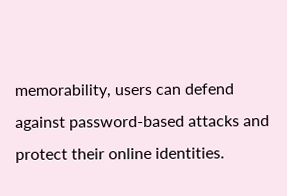memorability, users can defend against password-based attacks and protect their online identities.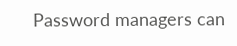Password managers can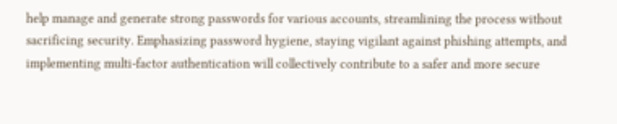help manage and generate strong passwords for various accounts, streamlining the process without sacrificing security. Emphasizing password hygiene, staying vigilant against phishing attempts, and implementing multi-factor authentication will collectively contribute to a safer and more secure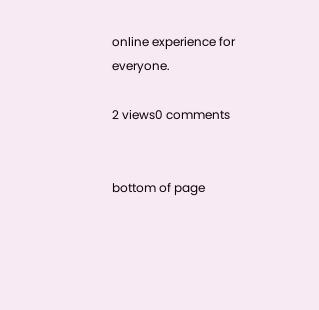online experience for everyone.

2 views0 comments


bottom of page